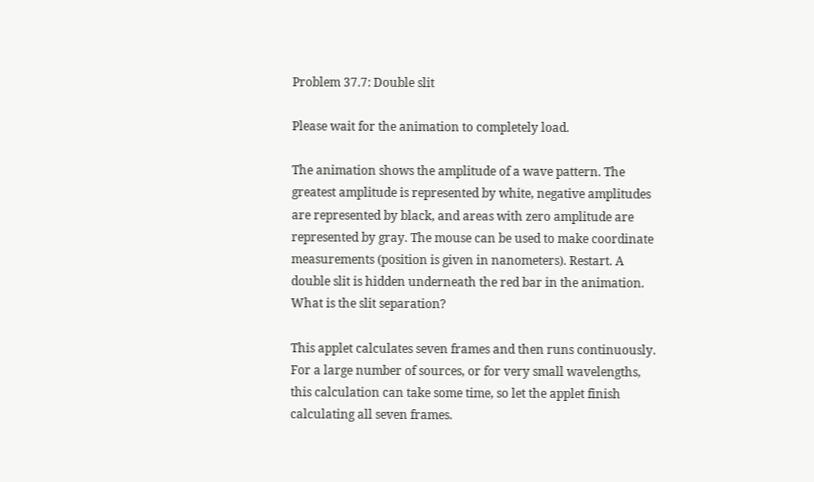Problem 37.7: Double slit

Please wait for the animation to completely load.

The animation shows the amplitude of a wave pattern. The greatest amplitude is represented by white, negative amplitudes are represented by black, and areas with zero amplitude are represented by gray. The mouse can be used to make coordinate measurements (position is given in nanometers). Restart. A double slit is hidden underneath the red bar in the animation. What is the slit separation?

This applet calculates seven frames and then runs continuously. For a large number of sources, or for very small wavelengths, this calculation can take some time, so let the applet finish calculating all seven frames.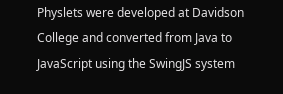Physlets were developed at Davidson College and converted from Java to JavaScript using the SwingJS system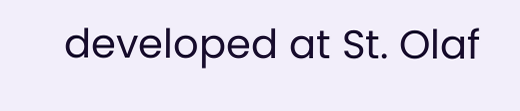developed at St. Olaf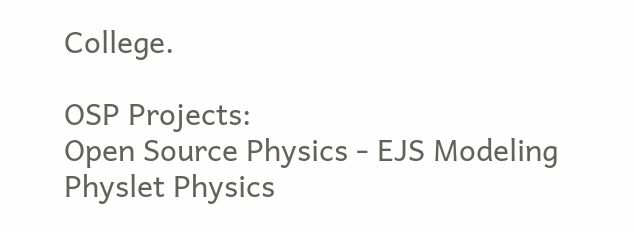College.

OSP Projects:
Open Source Physics - EJS Modeling
Physlet Physics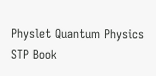Physlet Quantum Physics
STP Book